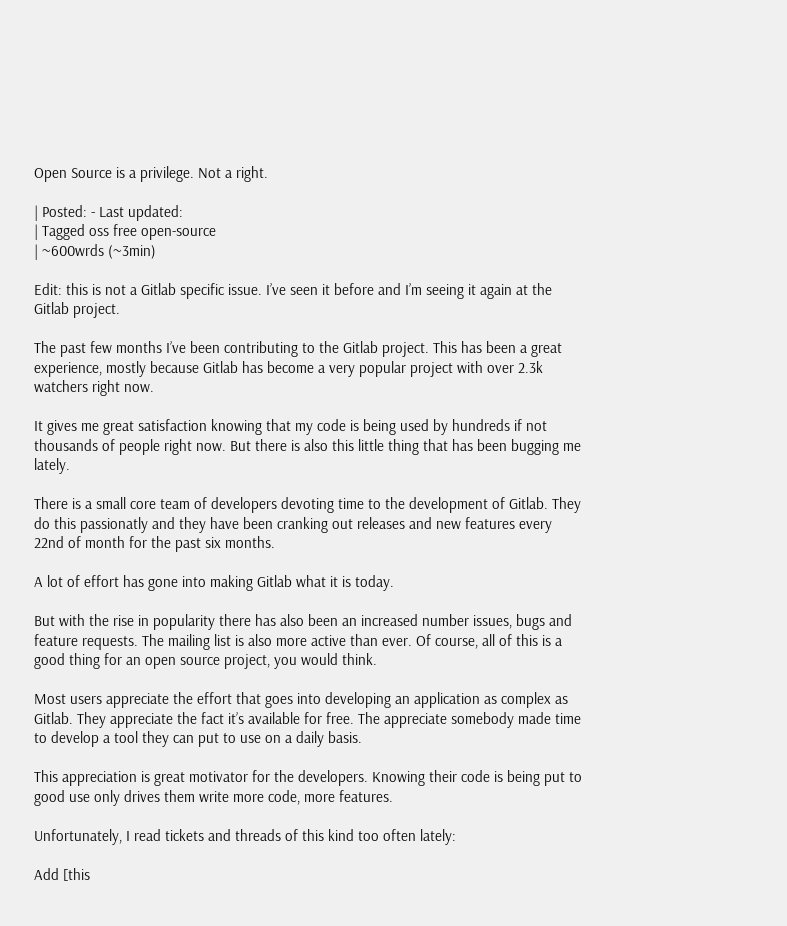Open Source is a privilege. Not a right.

| Posted: - Last updated:
| Tagged oss free open-source
| ~600wrds (~3min)

Edit: this is not a Gitlab specific issue. I’ve seen it before and I’m seeing it again at the Gitlab project.

The past few months I’ve been contributing to the Gitlab project. This has been a great experience, mostly because Gitlab has become a very popular project with over 2.3k watchers right now.

It gives me great satisfaction knowing that my code is being used by hundreds if not thousands of people right now. But there is also this little thing that has been bugging me lately.

There is a small core team of developers devoting time to the development of Gitlab. They do this passionatly and they have been cranking out releases and new features every 22nd of month for the past six months.

A lot of effort has gone into making Gitlab what it is today.

But with the rise in popularity there has also been an increased number issues, bugs and feature requests. The mailing list is also more active than ever. Of course, all of this is a good thing for an open source project, you would think.

Most users appreciate the effort that goes into developing an application as complex as Gitlab. They appreciate the fact it’s available for free. The appreciate somebody made time to develop a tool they can put to use on a daily basis.

This appreciation is great motivator for the developers. Knowing their code is being put to good use only drives them write more code, more features.

Unfortunately, I read tickets and threads of this kind too often lately:

Add [this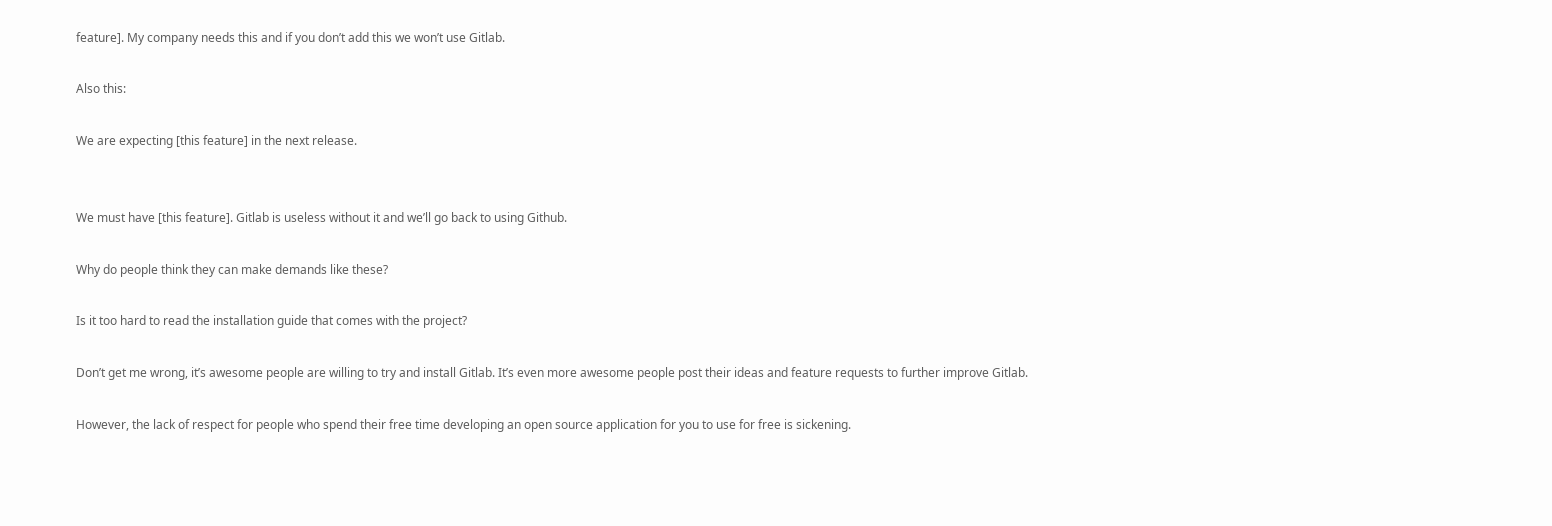feature]. My company needs this and if you don’t add this we won’t use Gitlab.

Also this:

We are expecting [this feature] in the next release.


We must have [this feature]. Gitlab is useless without it and we’ll go back to using Github.

Why do people think they can make demands like these?

Is it too hard to read the installation guide that comes with the project?

Don’t get me wrong, it’s awesome people are willing to try and install Gitlab. It’s even more awesome people post their ideas and feature requests to further improve Gitlab.

However, the lack of respect for people who spend their free time developing an open source application for you to use for free is sickening.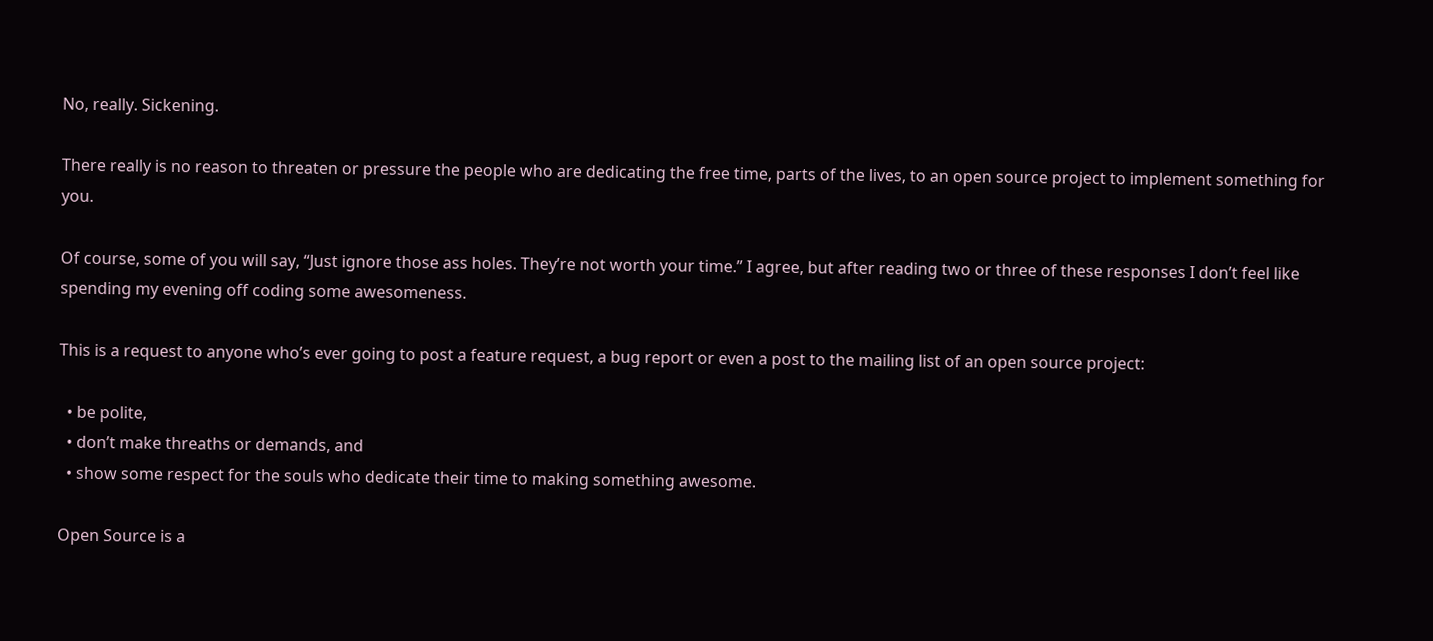No, really. Sickening.

There really is no reason to threaten or pressure the people who are dedicating the free time, parts of the lives, to an open source project to implement something for you.

Of course, some of you will say, “Just ignore those ass holes. They’re not worth your time.” I agree, but after reading two or three of these responses I don’t feel like spending my evening off coding some awesomeness.

This is a request to anyone who’s ever going to post a feature request, a bug report or even a post to the mailing list of an open source project:

  • be polite,
  • don’t make threaths or demands, and
  • show some respect for the souls who dedicate their time to making something awesome.

Open Source is a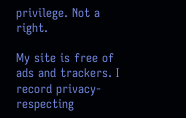privilege. Not a right.

My site is free of ads and trackers. I record privacy-respecting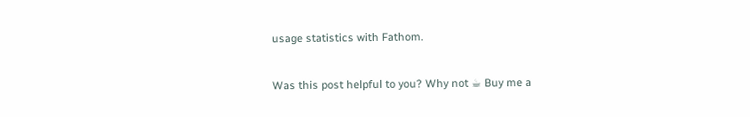usage statistics with Fathom.

Was this post helpful to you? Why not ☕ Buy me a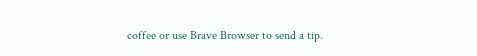coffee or use Brave Browser to send a tip.